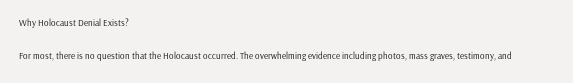Why Holocaust Denial Exists?

For most, there is no question that the Holocaust occurred. The overwhelming evidence including photos, mass graves, testimony, and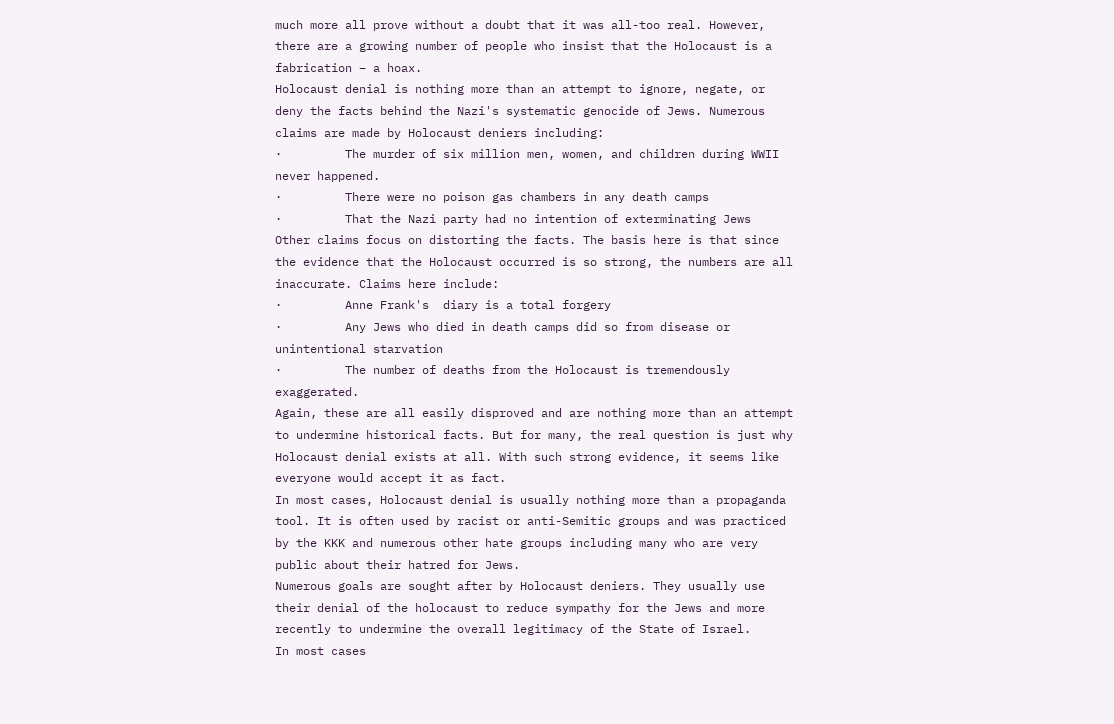much more all prove without a doubt that it was all-too real. However, there are a growing number of people who insist that the Holocaust is a fabrication – a hoax.
Holocaust denial is nothing more than an attempt to ignore, negate, or deny the facts behind the Nazi's systematic genocide of Jews. Numerous claims are made by Holocaust deniers including:
·         The murder of six million men, women, and children during WWII never happened.
·         There were no poison gas chambers in any death camps
·         That the Nazi party had no intention of exterminating Jews
Other claims focus on distorting the facts. The basis here is that since the evidence that the Holocaust occurred is so strong, the numbers are all inaccurate. Claims here include:
·         Anne Frank's  diary is a total forgery
·         Any Jews who died in death camps did so from disease or unintentional starvation
·         The number of deaths from the Holocaust is tremendously exaggerated.
Again, these are all easily disproved and are nothing more than an attempt to undermine historical facts. But for many, the real question is just why Holocaust denial exists at all. With such strong evidence, it seems like everyone would accept it as fact.
In most cases, Holocaust denial is usually nothing more than a propaganda tool. It is often used by racist or anti-Semitic groups and was practiced by the KKK and numerous other hate groups including many who are very public about their hatred for Jews.
Numerous goals are sought after by Holocaust deniers. They usually use their denial of the holocaust to reduce sympathy for the Jews and more recently to undermine the overall legitimacy of the State of Israel.
In most cases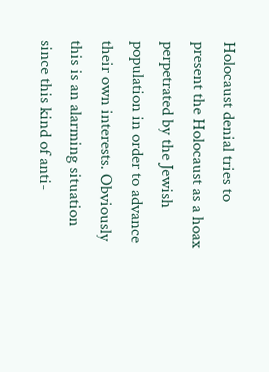Holocaust denial tries to present the Holocaust as a hoax perpetrated by the Jewish population in order to advance their own interests. Obviously this is an alarming situation since this kind of anti-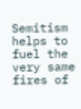Semitism helps to fuel the very same fires of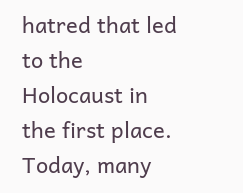hatred that led to the Holocaust in the first place.
Today, many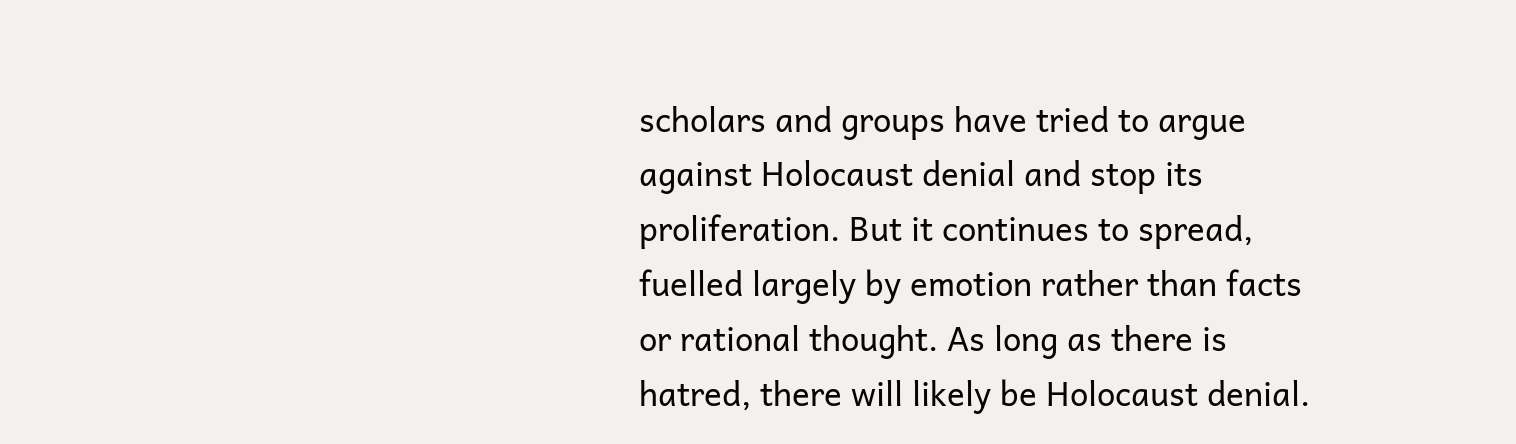scholars and groups have tried to argue against Holocaust denial and stop its proliferation. But it continues to spread, fuelled largely by emotion rather than facts or rational thought. As long as there is hatred, there will likely be Holocaust denial.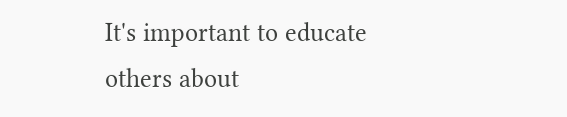It's important to educate others about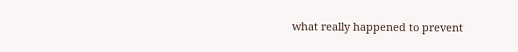what really happened to prevent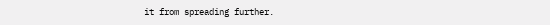it from spreading further.